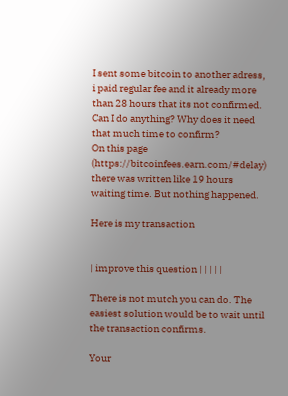I sent some bitcoin to another adress, i paid regular fee and it already more than 28 hours that its not confirmed. Can I do anything? Why does it need that much time to confirm?
On this page (https://bitcoinfees.earn.com/#delay) there was written like 19 hours waiting time. But nothing happened.

Here is my transaction


| improve this question | | | | |

There is not mutch you can do. The easiest solution would be to wait until the transaction confirms.

Your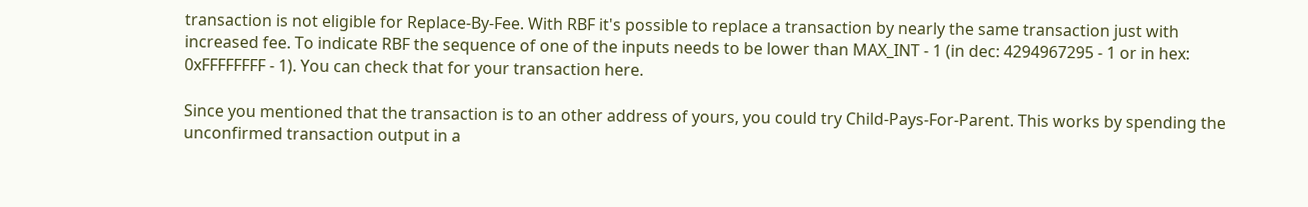transaction is not eligible for Replace-By-Fee. With RBF it's possible to replace a transaction by nearly the same transaction just with increased fee. To indicate RBF the sequence of one of the inputs needs to be lower than MAX_INT - 1 (in dec: 4294967295 - 1 or in hex: 0xFFFFFFFF - 1). You can check that for your transaction here.

Since you mentioned that the transaction is to an other address of yours, you could try Child-Pays-For-Parent. This works by spending the unconfirmed transaction output in a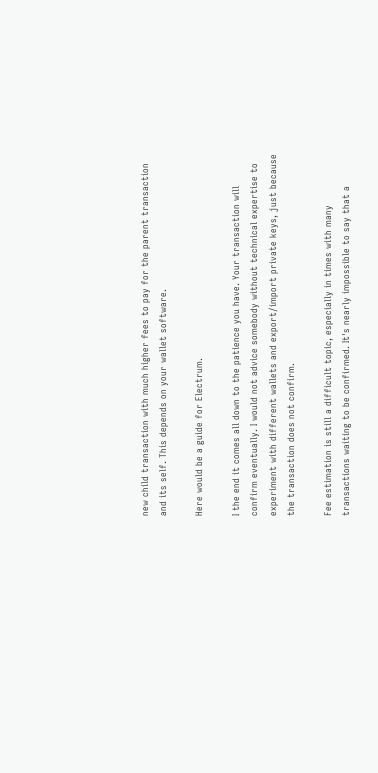new child transaction with much higher fees to pay for the parent transaction and its self. This depends on your wallet software.

Here would be a guide for Electrum.

I the end it comes all down to the patience you have. Your transaction will confirm eventually. I would not advice somebody without technical expertise to experiment with different wallets and export/import private keys, just because the transaction does not confirm.

Fee estimation is still a difficult topic, especially in times with many transactions waiting to be confirmed. It's nearly impossible to say that a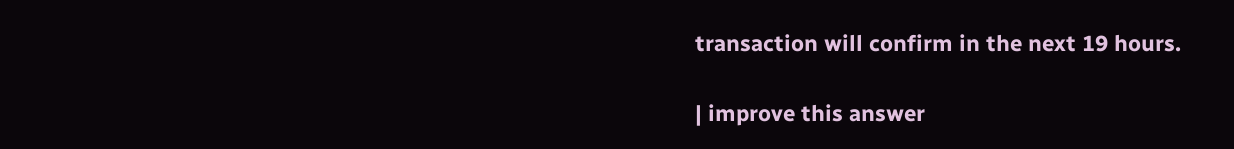transaction will confirm in the next 19 hours.

| improve this answer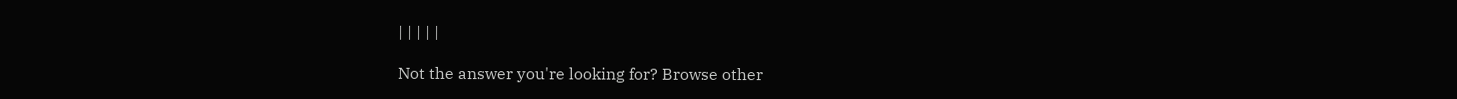| | | | |

Not the answer you're looking for? Browse other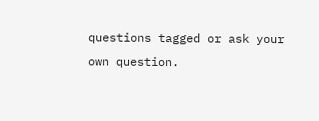questions tagged or ask your own question.